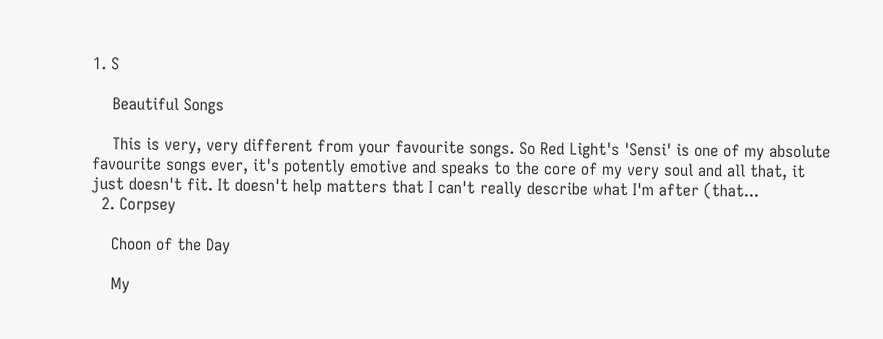1. S

    Beautiful Songs

    This is very, very different from your favourite songs. So Red Light's 'Sensi' is one of my absolute favourite songs ever, it's potently emotive and speaks to the core of my very soul and all that, it just doesn't fit. It doesn't help matters that I can't really describe what I'm after (that...
  2. Corpsey

    Choon of the Day

    My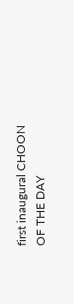first inaugural CHOON OF THE DAY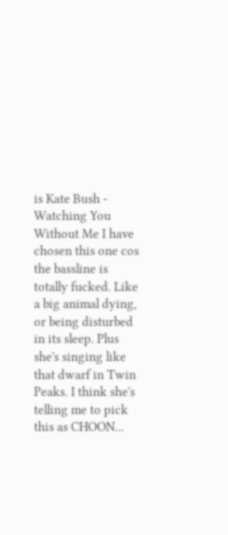is Kate Bush - Watching You Without Me I have chosen this one cos the bassline is totally fucked. Like a big animal dying, or being disturbed in its sleep. Plus she's singing like that dwarf in Twin Peaks. I think she's telling me to pick this as CHOON...